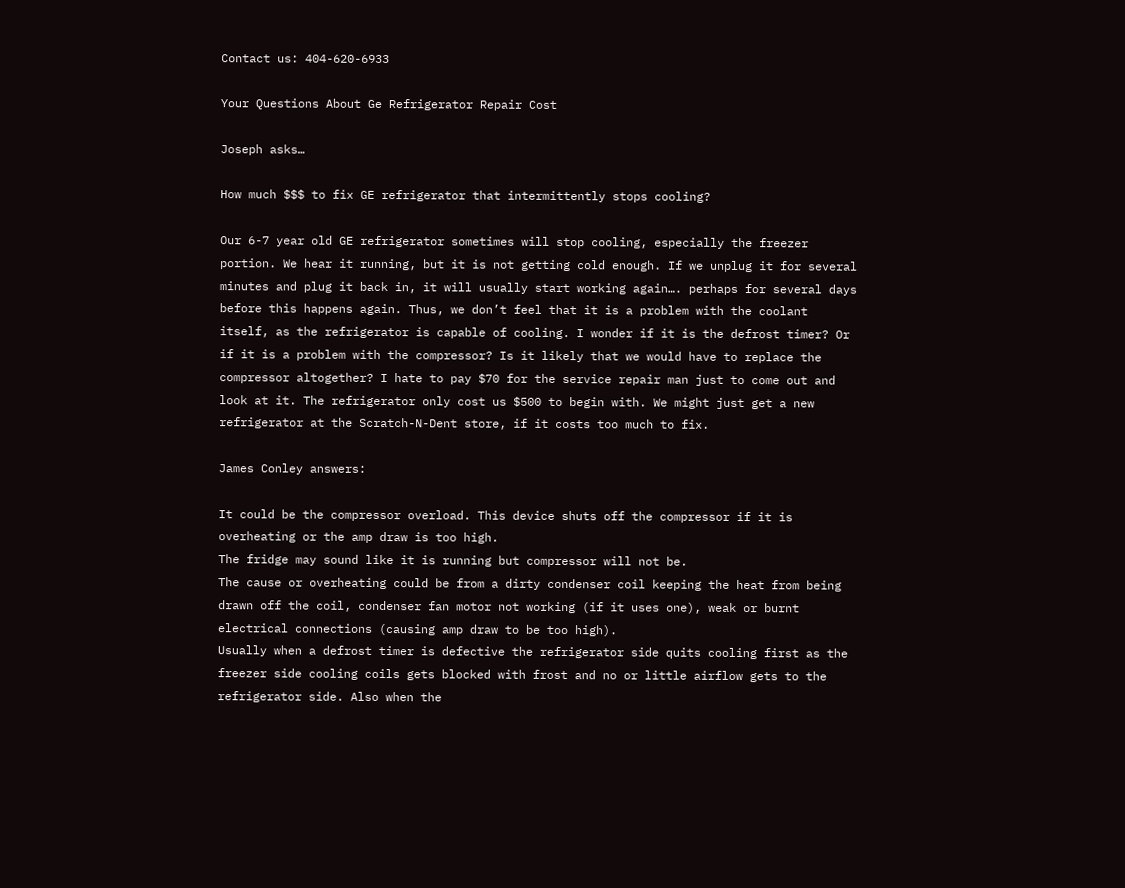Contact us: 404-620-6933

Your Questions About Ge Refrigerator Repair Cost

Joseph asks…

How much $$$ to fix GE refrigerator that intermittently stops cooling?

Our 6-7 year old GE refrigerator sometimes will stop cooling, especially the freezer portion. We hear it running, but it is not getting cold enough. If we unplug it for several minutes and plug it back in, it will usually start working again…. perhaps for several days before this happens again. Thus, we don’t feel that it is a problem with the coolant itself, as the refrigerator is capable of cooling. I wonder if it is the defrost timer? Or if it is a problem with the compressor? Is it likely that we would have to replace the compressor altogether? I hate to pay $70 for the service repair man just to come out and look at it. The refrigerator only cost us $500 to begin with. We might just get a new refrigerator at the Scratch-N-Dent store, if it costs too much to fix.

James Conley answers:

It could be the compressor overload. This device shuts off the compressor if it is overheating or the amp draw is too high.
The fridge may sound like it is running but compressor will not be.
The cause or overheating could be from a dirty condenser coil keeping the heat from being drawn off the coil, condenser fan motor not working (if it uses one), weak or burnt electrical connections (causing amp draw to be too high).
Usually when a defrost timer is defective the refrigerator side quits cooling first as the freezer side cooling coils gets blocked with frost and no or little airflow gets to the refrigerator side. Also when the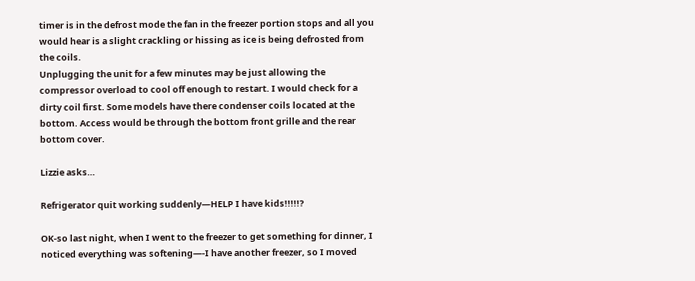timer is in the defrost mode the fan in the freezer portion stops and all you would hear is a slight crackling or hissing as ice is being defrosted from the coils.
Unplugging the unit for a few minutes may be just allowing the compressor overload to cool off enough to restart. I would check for a dirty coil first. Some models have there condenser coils located at the bottom. Access would be through the bottom front grille and the rear bottom cover.

Lizzie asks…

Refrigerator quit working suddenly—HELP I have kids!!!!!?

OK-so last night, when I went to the freezer to get something for dinner, I noticed everything was softening—-I have another freezer, so I moved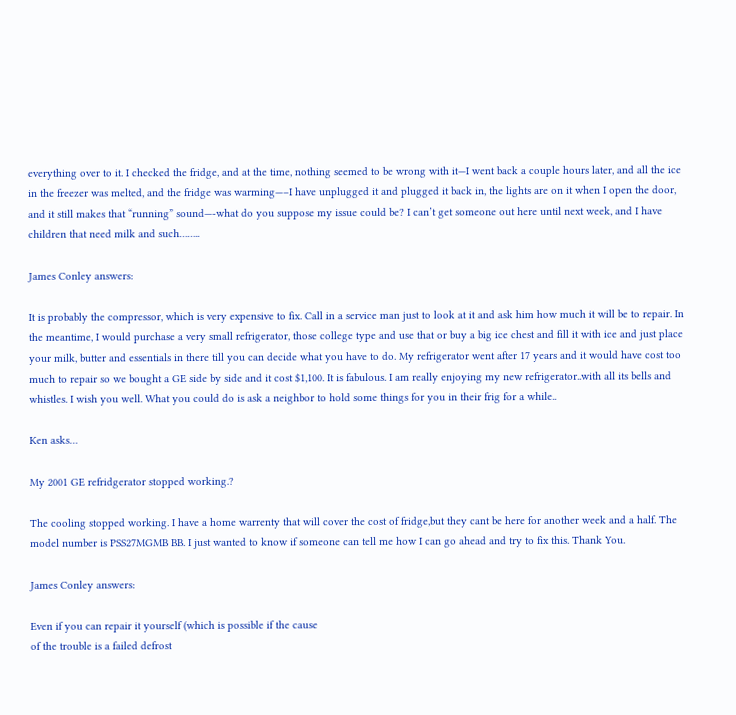everything over to it. I checked the fridge, and at the time, nothing seemed to be wrong with it—I went back a couple hours later, and all the ice in the freezer was melted, and the fridge was warming—–I have unplugged it and plugged it back in, the lights are on it when I open the door, and it still makes that “running” sound—-what do you suppose my issue could be? I can’t get someone out here until next week, and I have children that need milk and such……..

James Conley answers:

It is probably the compressor, which is very expensive to fix. Call in a service man just to look at it and ask him how much it will be to repair. In the meantime, I would purchase a very small refrigerator, those college type and use that or buy a big ice chest and fill it with ice and just place your milk, butter and essentials in there till you can decide what you have to do. My refrigerator went after 17 years and it would have cost too much to repair so we bought a GE side by side and it cost $1,100. It is fabulous. I am really enjoying my new refrigerator..with all its bells and whistles. I wish you well. What you could do is ask a neighbor to hold some things for you in their frig for a while..

Ken asks…

My 2001 GE refridgerator stopped working.?

The cooling stopped working. I have a home warrenty that will cover the cost of fridge,but they cant be here for another week and a half. The model number is PSS27MGMB BB. I just wanted to know if someone can tell me how I can go ahead and try to fix this. Thank You.

James Conley answers:

Even if you can repair it yourself (which is possible if the cause
of the trouble is a failed defrost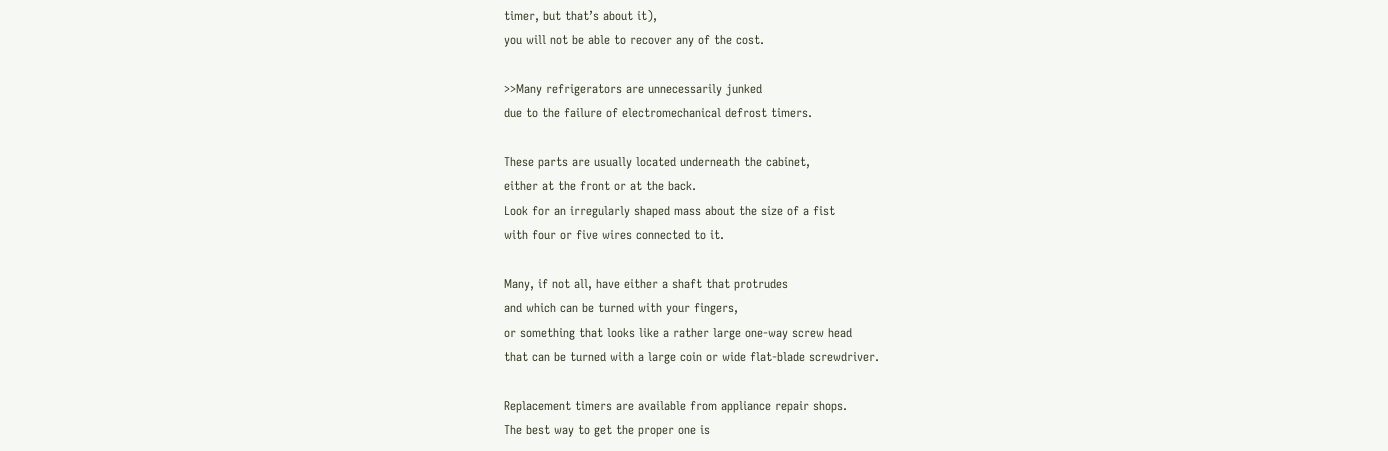timer, but that’s about it),
you will not be able to recover any of the cost.

>>Many refrigerators are unnecessarily junked
due to the failure of electromechanical defrost timers.

These parts are usually located underneath the cabinet,
either at the front or at the back.
Look for an irregularly shaped mass about the size of a fist
with four or five wires connected to it.

Many, if not all, have either a shaft that protrudes
and which can be turned with your fingers,
or something that looks like a rather large one-way screw head
that can be turned with a large coin or wide flat-blade screwdriver.

Replacement timers are available from appliance repair shops.
The best way to get the proper one is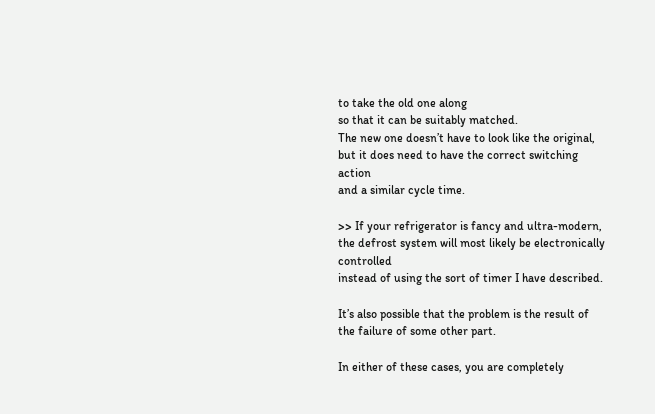to take the old one along
so that it can be suitably matched.
The new one doesn’t have to look like the original,
but it does need to have the correct switching action
and a similar cycle time.

>> If your refrigerator is fancy and ultra-modern,
the defrost system will most likely be electronically controlled
instead of using the sort of timer I have described.

It’s also possible that the problem is the result of the failure of some other part.

In either of these cases, you are completely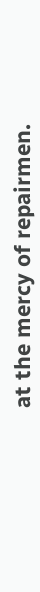at the mercy of repairmen.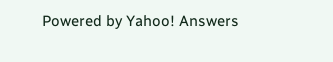Powered by Yahoo! Answers